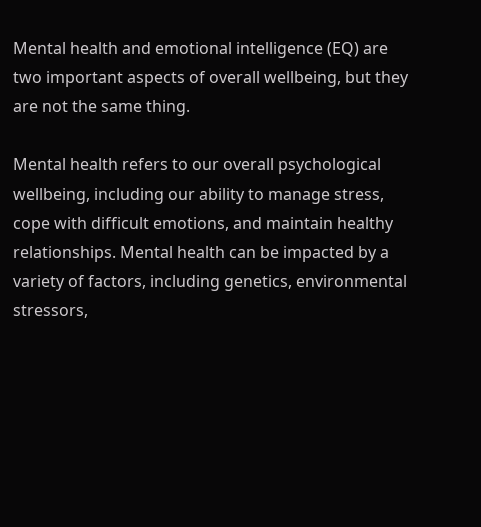Mental health and emotional intelligence (EQ) are two important aspects of overall wellbeing, but they are not the same thing.

Mental health refers to our overall psychological wellbeing, including our ability to manage stress, cope with difficult emotions, and maintain healthy relationships. Mental health can be impacted by a variety of factors, including genetics, environmental stressors,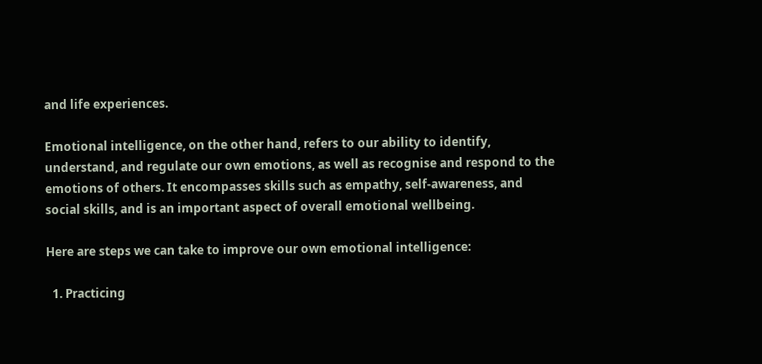and life experiences.

Emotional intelligence, on the other hand, refers to our ability to identify, understand, and regulate our own emotions, as well as recognise and respond to the emotions of others. It encompasses skills such as empathy, self-awareness, and social skills, and is an important aspect of overall emotional wellbeing.

Here are steps we can take to improve our own emotional intelligence:

  1. Practicing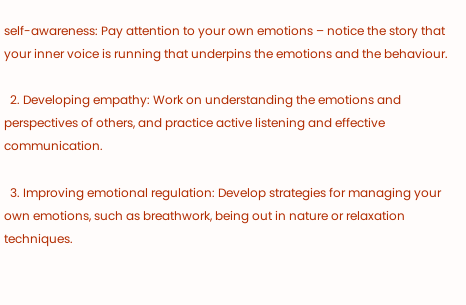self-awareness: Pay attention to your own emotions – notice the story that your inner voice is running that underpins the emotions and the behaviour.

  2. Developing empathy: Work on understanding the emotions and perspectives of others, and practice active listening and effective communication.

  3. Improving emotional regulation: Develop strategies for managing your own emotions, such as breathwork, being out in nature or relaxation techniques.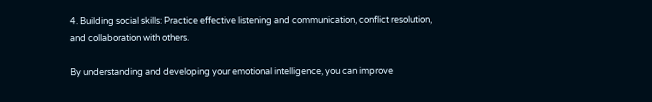4. Building social skills: Practice effective listening and communication, conflict resolution, and collaboration with others.

By understanding and developing your emotional intelligence, you can improve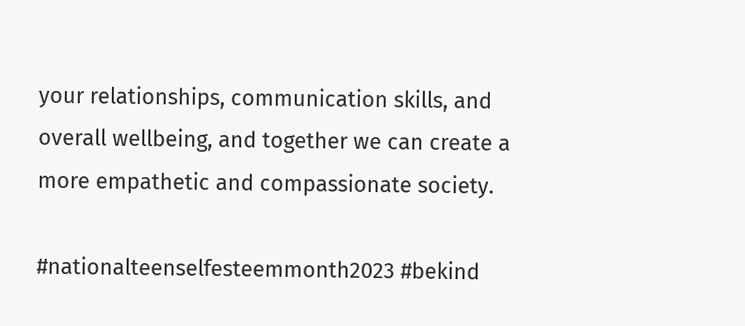your relationships, communication skills, and overall wellbeing, and together we can create a more empathetic and compassionate society.

#nationalteenselfesteemmonth2023 #bekind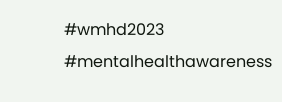#wmhd2023 #mentalhealthawareness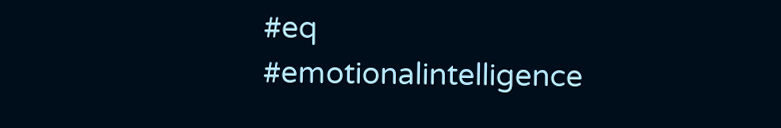#eq #emotionalintelligence